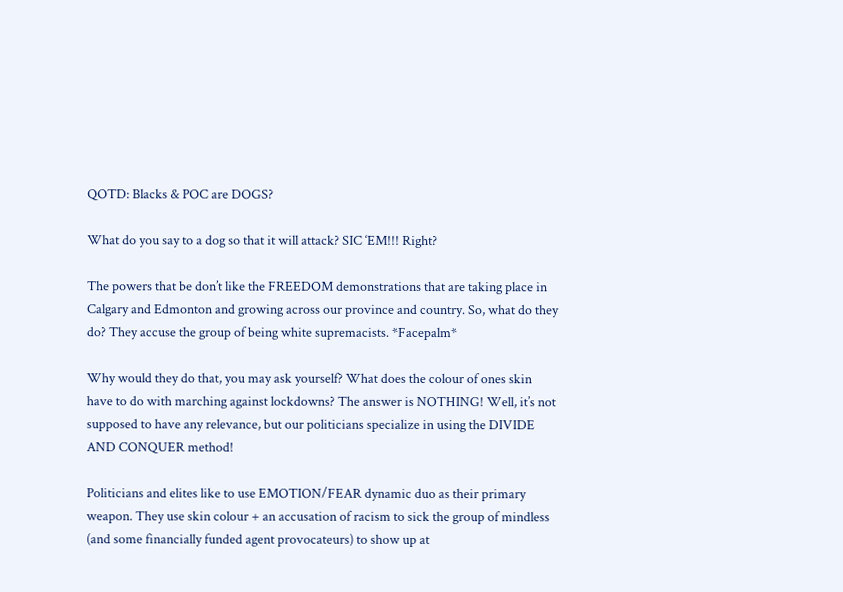QOTD: Blacks & POC are DOGS?

What do you say to a dog so that it will attack? SIC ‘EM!!! Right?

The powers that be don’t like the FREEDOM demonstrations that are taking place in Calgary and Edmonton and growing across our province and country. So, what do they do? They accuse the group of being white supremacists. *Facepalm*

Why would they do that, you may ask yourself? What does the colour of ones skin have to do with marching against lockdowns? The answer is NOTHING! Well, it’s not supposed to have any relevance, but our politicians specialize in using the DIVIDE AND CONQUER method!

Politicians and elites like to use EMOTION/FEAR dynamic duo as their primary weapon. They use skin colour + an accusation of racism to sick the group of mindless (and some financially funded agent provocateurs) to show up at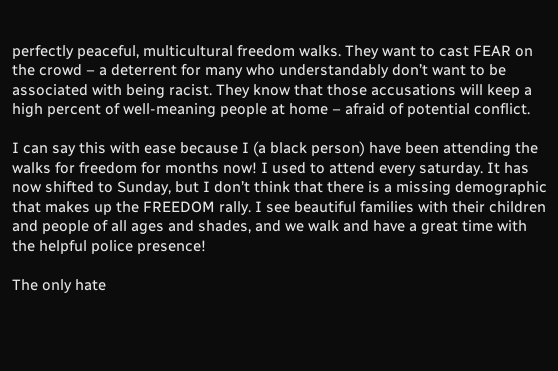perfectly peaceful, multicultural freedom walks. They want to cast FEAR on the crowd – a deterrent for many who understandably don’t want to be associated with being racist. They know that those accusations will keep a high percent of well-meaning people at home – afraid of potential conflict.

I can say this with ease because I (a black person) have been attending the walks for freedom for months now! I used to attend every saturday. It has now shifted to Sunday, but I don’t think that there is a missing demographic that makes up the FREEDOM rally. I see beautiful families with their children and people of all ages and shades, and we walk and have a great time with the helpful police presence!

The only hate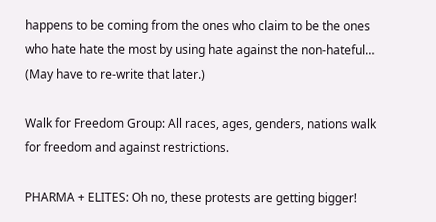happens to be coming from the ones who claim to be the ones who hate hate the most by using hate against the non-hateful… (May have to re-write that later.)

Walk for Freedom Group: All races, ages, genders, nations walk for freedom and against restrictions.

PHARMA + ELITES: Oh no, these protests are getting bigger!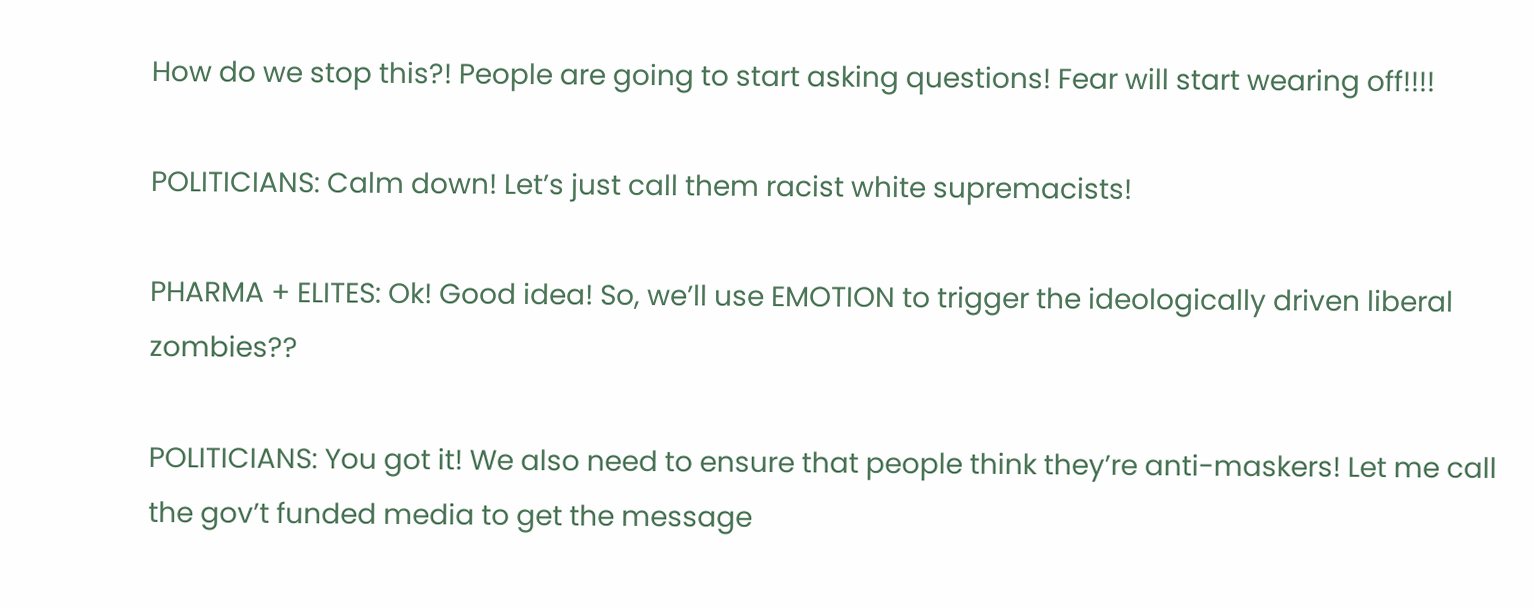How do we stop this?! People are going to start asking questions! Fear will start wearing off!!!!

POLITICIANS: Calm down! Let’s just call them racist white supremacists!

PHARMA + ELITES: Ok! Good idea! So, we’ll use EMOTION to trigger the ideologically driven liberal zombies??

POLITICIANS: You got it! We also need to ensure that people think they’re anti-maskers! Let me call the gov’t funded media to get the message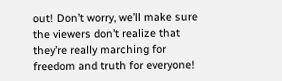out! Don’t worry, we’ll make sure the viewers don’t realize that they’re really marching for freedom and truth for everyone!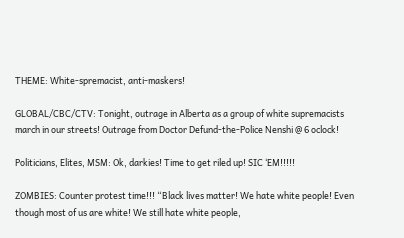THEME: White-spremacist, anti-maskers!

GLOBAL/CBC/CTV: Tonight, outrage in Alberta as a group of white supremacists march in our streets! Outrage from Doctor Defund-the-Police Nenshi @ 6 oclock!

Politicians, Elites, MSM: Ok, darkies! Time to get riled up! SIC ‘EM!!!!!

ZOMBIES: Counter protest time!!! “Black lives matter! We hate white people! Even though most of us are white! We still hate white people,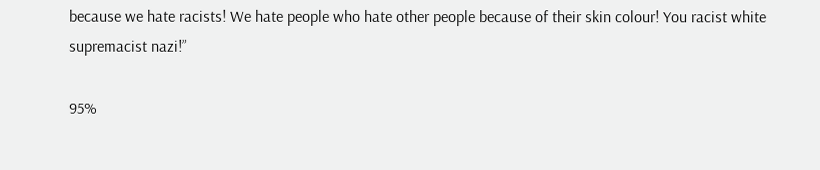because we hate racists! We hate people who hate other people because of their skin colour! You racist white supremacist nazi!”

95%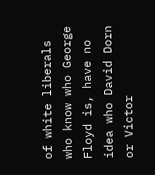of white liberals who know who George Floyd is, have no idea who David Dorn or Victor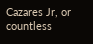Cazares Jr, or countless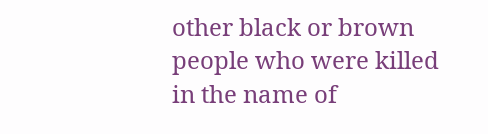other black or brown people who were killed in the name of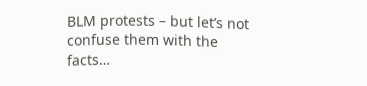BLM protests – but let’s not confuse them with the facts…